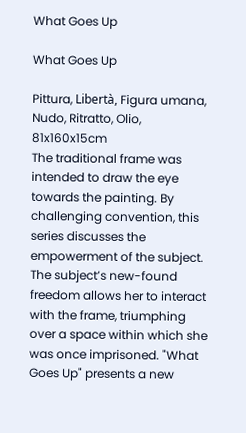What Goes Up

What Goes Up

Pittura, Libertà, Figura umana, Nudo, Ritratto, Olio, 81x160x15cm
The traditional frame was intended to draw the eye towards the painting. By challenging convention, this series discusses the empowerment of the subject. The subject’s new-found freedom allows her to interact with the frame, triumphing over a space within which she was once imprisoned. "What Goes Up" presents a new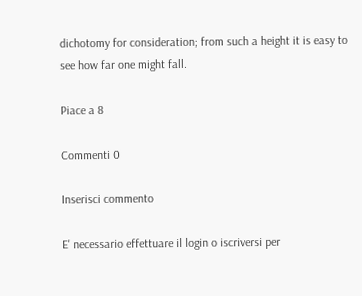dichotomy for consideration; from such a height it is easy to see how far one might fall.

Piace a 8

Commenti 0

Inserisci commento

E' necessario effettuare il login o iscriversi per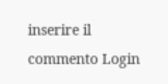inserire il commento Login